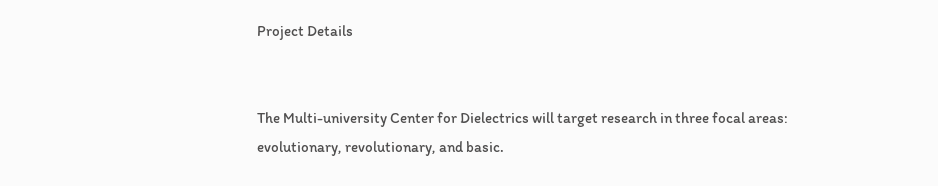Project Details


The Multi-university Center for Dielectrics will target research in three focal areas: evolutionary, revolutionary, and basic.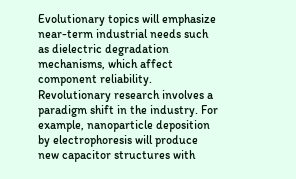Evolutionary topics will emphasize near-term industrial needs such as dielectric degradation mechanisms, which affect component reliability. Revolutionary research involves a paradigm shift in the industry. For example, nanoparticle deposition by electrophoresis will produce new capacitor structures with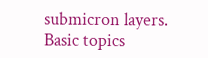submicron layers. Basic topics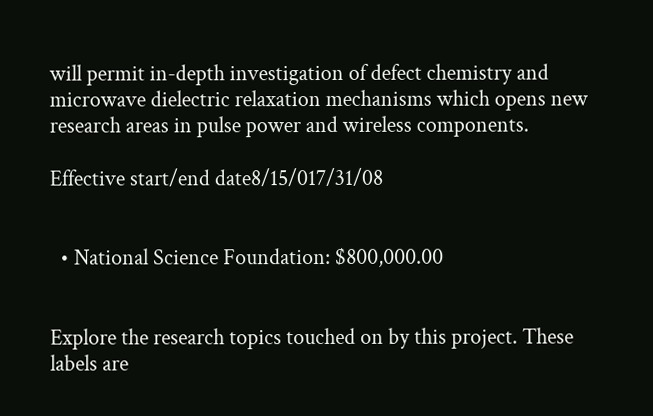will permit in-depth investigation of defect chemistry and microwave dielectric relaxation mechanisms which opens new research areas in pulse power and wireless components.

Effective start/end date8/15/017/31/08


  • National Science Foundation: $800,000.00


Explore the research topics touched on by this project. These labels are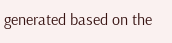generated based on the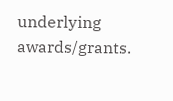underlying awards/grants.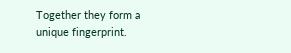Together they form a unique fingerprint.